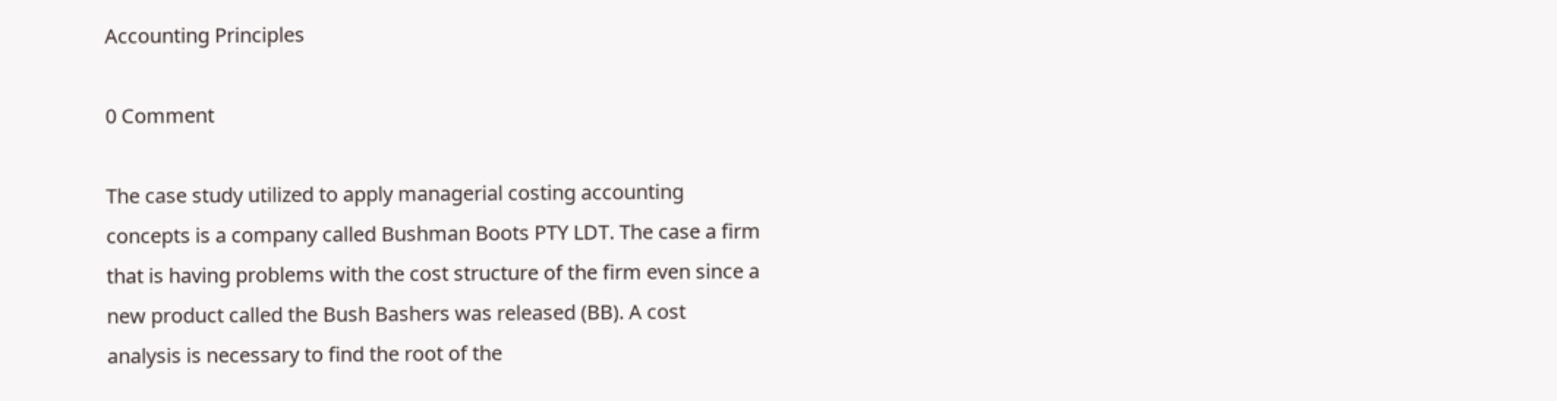Accounting Principles

0 Comment

The case study utilized to apply managerial costing accounting concepts is a company called Bushman Boots PTY LDT. The case a firm that is having problems with the cost structure of the firm even since a new product called the Bush Bashers was released (BB). A cost analysis is necessary to find the root of the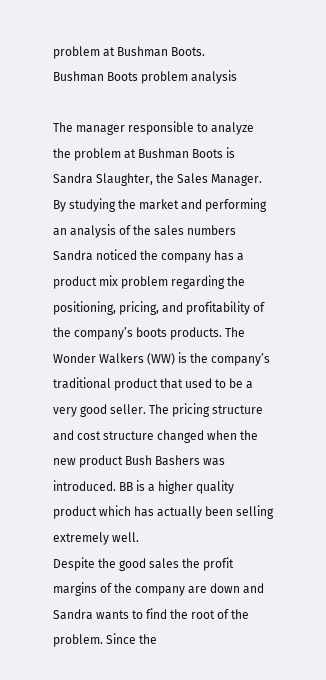problem at Bushman Boots.
Bushman Boots problem analysis

The manager responsible to analyze the problem at Bushman Boots is Sandra Slaughter, the Sales Manager. By studying the market and performing an analysis of the sales numbers Sandra noticed the company has a product mix problem regarding the positioning, pricing, and profitability of the company’s boots products. The Wonder Walkers (WW) is the company’s traditional product that used to be a very good seller. The pricing structure and cost structure changed when the new product Bush Bashers was introduced. BB is a higher quality product which has actually been selling extremely well.
Despite the good sales the profit margins of the company are down and Sandra wants to find the root of the problem. Since the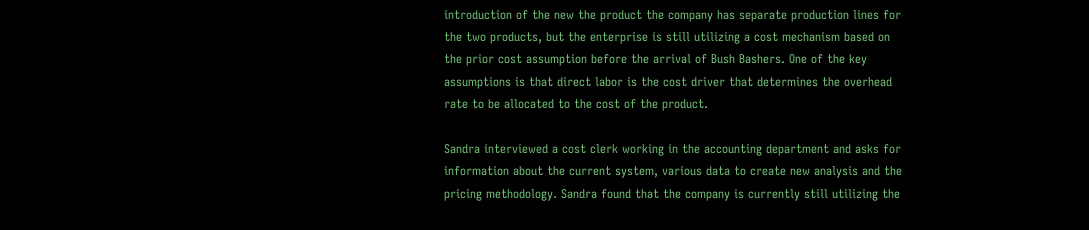introduction of the new the product the company has separate production lines for the two products, but the enterprise is still utilizing a cost mechanism based on the prior cost assumption before the arrival of Bush Bashers. One of the key assumptions is that direct labor is the cost driver that determines the overhead rate to be allocated to the cost of the product.

Sandra interviewed a cost clerk working in the accounting department and asks for information about the current system, various data to create new analysis and the pricing methodology. Sandra found that the company is currently still utilizing the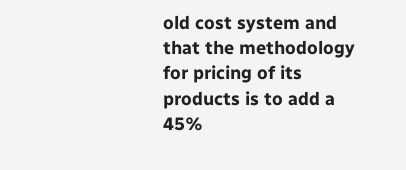old cost system and that the methodology for pricing of its products is to add a 45%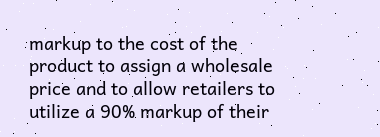markup to the cost of the product to assign a wholesale price and to allow retailers to utilize a 90% markup of their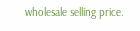wholesale selling price.